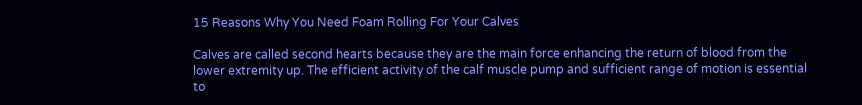15 Reasons Why You Need Foam Rolling For Your Calves

Calves are called second hearts because they are the main force enhancing the return of blood from the lower extremity up. The efficient activity of the calf muscle pump and sufficient range of motion is essential to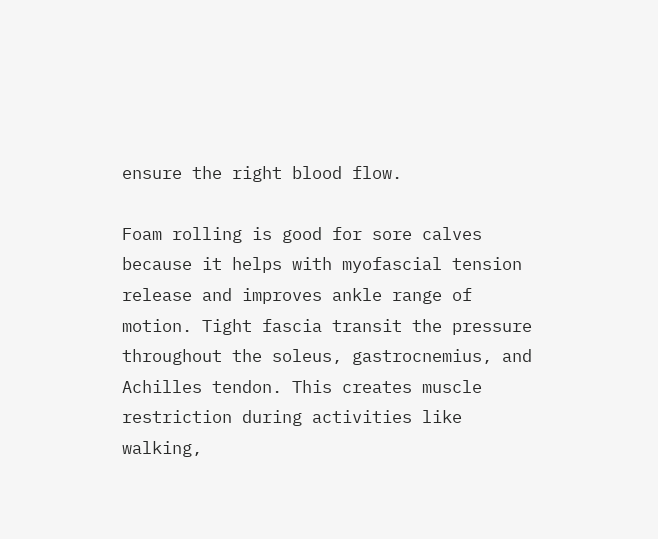ensure the right blood flow.

Foam rolling is good for sore calves because it helps with myofascial tension release and improves ankle range of motion. Tight fascia transit the pressure throughout the soleus, gastrocnemius, and Achilles tendon. This creates muscle restriction during activities like walking,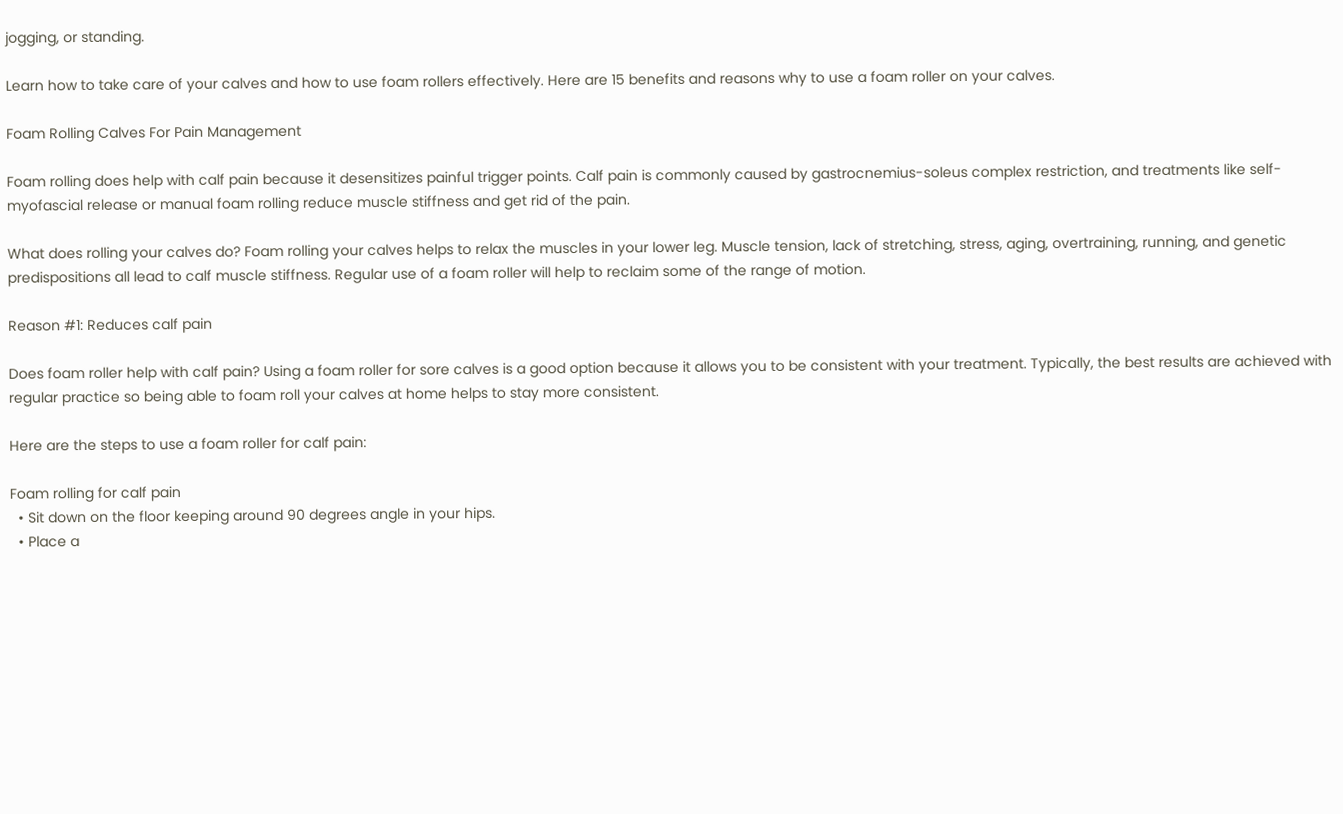jogging, or standing.

Learn how to take care of your calves and how to use foam rollers effectively. Here are 15 benefits and reasons why to use a foam roller on your calves.

Foam Rolling Calves For Pain Management

Foam rolling does help with calf pain because it desensitizes painful trigger points. Calf pain is commonly caused by gastrocnemius-soleus complex restriction, and treatments like self-myofascial release or manual foam rolling reduce muscle stiffness and get rid of the pain.

What does rolling your calves do? Foam rolling your calves helps to relax the muscles in your lower leg. Muscle tension, lack of stretching, stress, aging, overtraining, running, and genetic predispositions all lead to calf muscle stiffness. Regular use of a foam roller will help to reclaim some of the range of motion.

Reason #1: Reduces calf pain

Does foam roller help with calf pain? Using a foam roller for sore calves is a good option because it allows you to be consistent with your treatment. Typically, the best results are achieved with regular practice so being able to foam roll your calves at home helps to stay more consistent.

Here are the steps to use a foam roller for calf pain:

Foam rolling for calf pain
  • Sit down on the floor keeping around 90 degrees angle in your hips.
  • Place a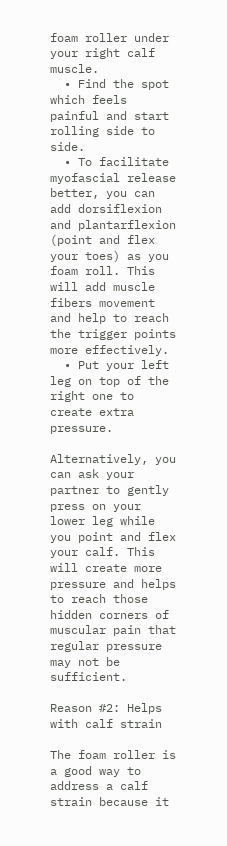foam roller under your right calf muscle.
  • Find the spot which feels painful and start rolling side to side.
  • To facilitate myofascial release better, you can add dorsiflexion and plantarflexion (point and flex your toes) as you foam roll. This will add muscle fibers movement and help to reach the trigger points more effectively.
  • Put your left leg on top of the right one to create extra pressure.

Alternatively, you can ask your partner to gently press on your lower leg while you point and flex your calf. This will create more pressure and helps to reach those hidden corners of muscular pain that regular pressure may not be sufficient.

Reason #2: Helps with calf strain

The foam roller is a good way to address a calf strain because it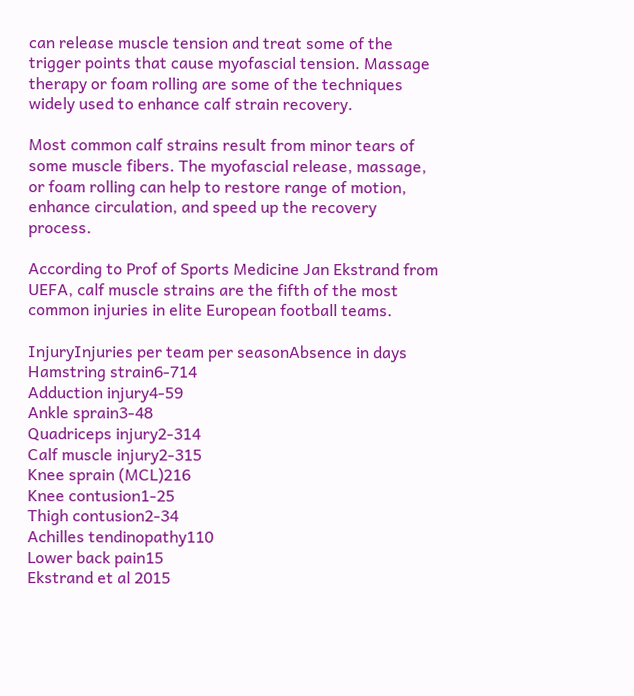can release muscle tension and treat some of the trigger points that cause myofascial tension. Massage therapy or foam rolling are some of the techniques widely used to enhance calf strain recovery.

Most common calf strains result from minor tears of some muscle fibers. The myofascial release, massage, or foam rolling can help to restore range of motion, enhance circulation, and speed up the recovery process.

According to Prof of Sports Medicine Jan Ekstrand from UEFA, calf muscle strains are the fifth of the most common injuries in elite European football teams.

InjuryInjuries per team per seasonAbsence in days
Hamstring strain6-714
Adduction injury4-59
Ankle sprain3-48
Quadriceps injury2-314
Calf muscle injury2-315
Knee sprain (MCL)216
Knee contusion1-25
Thigh contusion2-34
Achilles tendinopathy110
Lower back pain15
Ekstrand et al 2015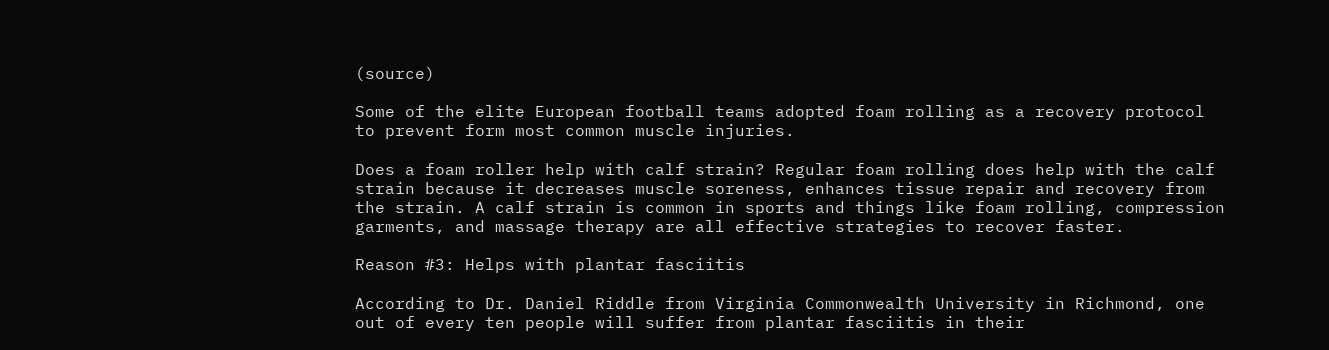(source)

Some of the elite European football teams adopted foam rolling as a recovery protocol to prevent form most common muscle injuries.

Does a foam roller help with calf strain? Regular foam rolling does help with the calf strain because it decreases muscle soreness, enhances tissue repair and recovery from the strain. A calf strain is common in sports and things like foam rolling, compression garments, and massage therapy are all effective strategies to recover faster.

Reason #3: Helps with plantar fasciitis

According to Dr. Daniel Riddle from Virginia Commonwealth University in Richmond, one out of every ten people will suffer from plantar fasciitis in their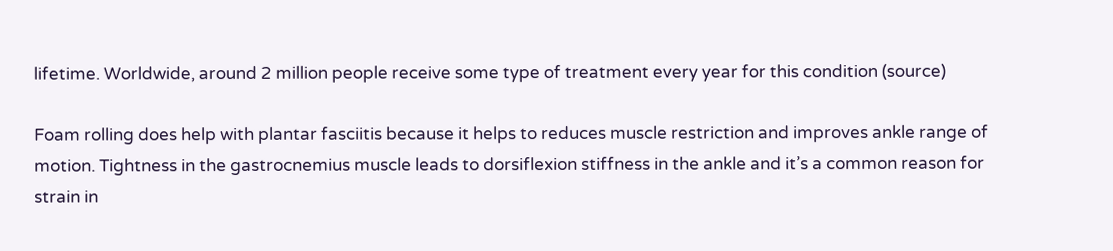lifetime. Worldwide, around 2 million people receive some type of treatment every year for this condition (source)

Foam rolling does help with plantar fasciitis because it helps to reduces muscle restriction and improves ankle range of motion. Tightness in the gastrocnemius muscle leads to dorsiflexion stiffness in the ankle and it’s a common reason for strain in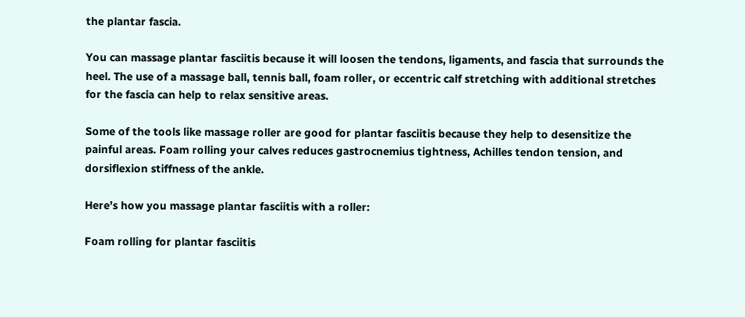the plantar fascia.

You can massage plantar fasciitis because it will loosen the tendons, ligaments, and fascia that surrounds the heel. The use of a massage ball, tennis ball, foam roller, or eccentric calf stretching with additional stretches for the fascia can help to relax sensitive areas.

Some of the tools like massage roller are good for plantar fasciitis because they help to desensitize the painful areas. Foam rolling your calves reduces gastrocnemius tightness, Achilles tendon tension, and dorsiflexion stiffness of the ankle.

Here’s how you massage plantar fasciitis with a roller:

Foam rolling for plantar fasciitis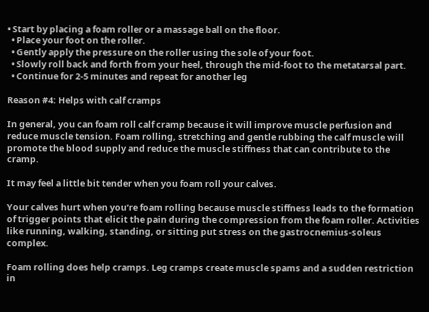• Start by placing a foam roller or a massage ball on the floor.
  • Place your foot on the roller.
  • Gently apply the pressure on the roller using the sole of your foot.
  • Slowly roll back and forth from your heel, through the mid-foot to the metatarsal part.
  • Continue for 2-5 minutes and repeat for another leg

Reason #4: Helps with calf cramps

In general, you can foam roll calf cramp because it will improve muscle perfusion and reduce muscle tension. Foam rolling, stretching and gentle rubbing the calf muscle will promote the blood supply and reduce the muscle stiffness that can contribute to the cramp.

It may feel a little bit tender when you foam roll your calves.

Your calves hurt when you’re foam rolling because muscle stiffness leads to the formation of trigger points that elicit the pain during the compression from the foam roller. Activities like running, walking, standing, or sitting put stress on the gastrocnemius-soleus complex.

Foam rolling does help cramps. Leg cramps create muscle spams and a sudden restriction in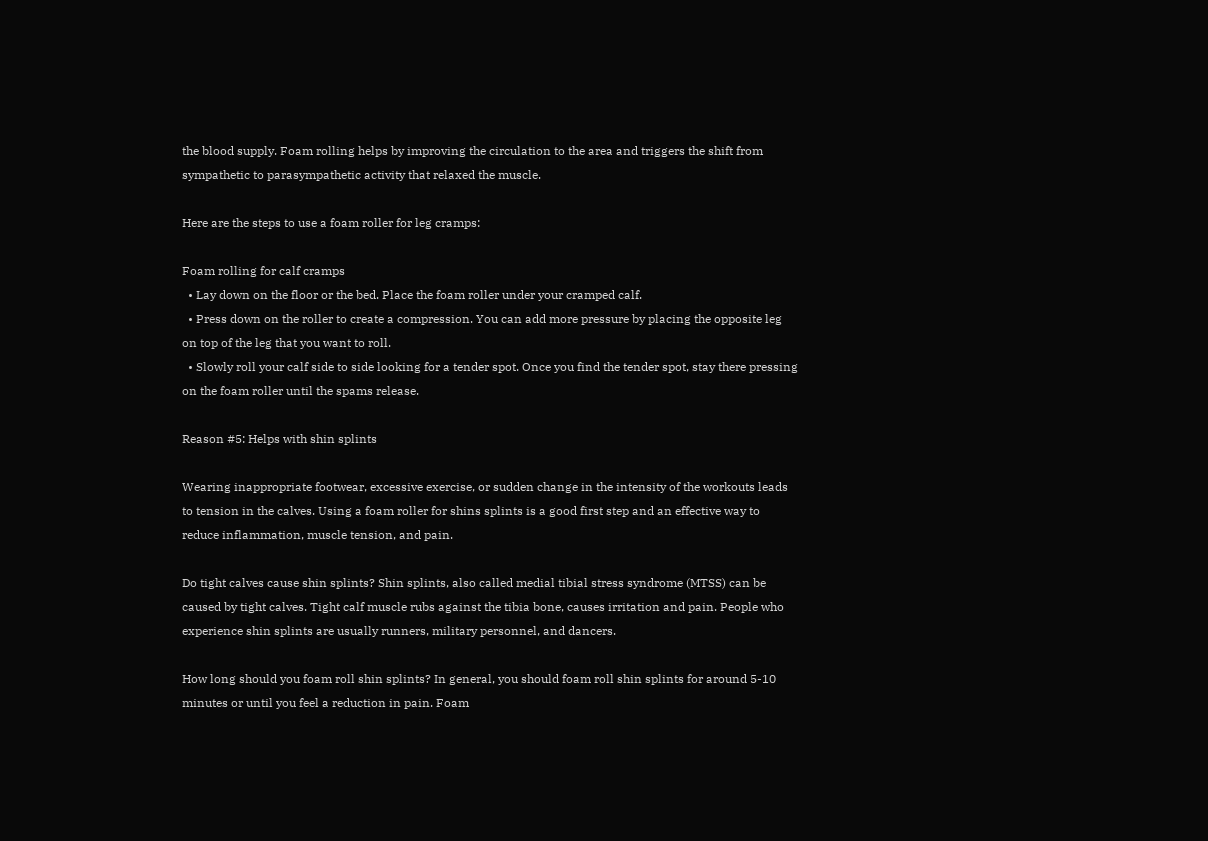the blood supply. Foam rolling helps by improving the circulation to the area and triggers the shift from sympathetic to parasympathetic activity that relaxed the muscle.

Here are the steps to use a foam roller for leg cramps:

Foam rolling for calf cramps
  • Lay down on the floor or the bed. Place the foam roller under your cramped calf.
  • Press down on the roller to create a compression. You can add more pressure by placing the opposite leg on top of the leg that you want to roll.
  • Slowly roll your calf side to side looking for a tender spot. Once you find the tender spot, stay there pressing on the foam roller until the spams release.

Reason #5: Helps with shin splints

Wearing inappropriate footwear, excessive exercise, or sudden change in the intensity of the workouts leads to tension in the calves. Using a foam roller for shins splints is a good first step and an effective way to reduce inflammation, muscle tension, and pain.

Do tight calves cause shin splints? Shin splints, also called medial tibial stress syndrome (MTSS) can be caused by tight calves. Tight calf muscle rubs against the tibia bone, causes irritation and pain. People who experience shin splints are usually runners, military personnel, and dancers.

How long should you foam roll shin splints? In general, you should foam roll shin splints for around 5-10 minutes or until you feel a reduction in pain. Foam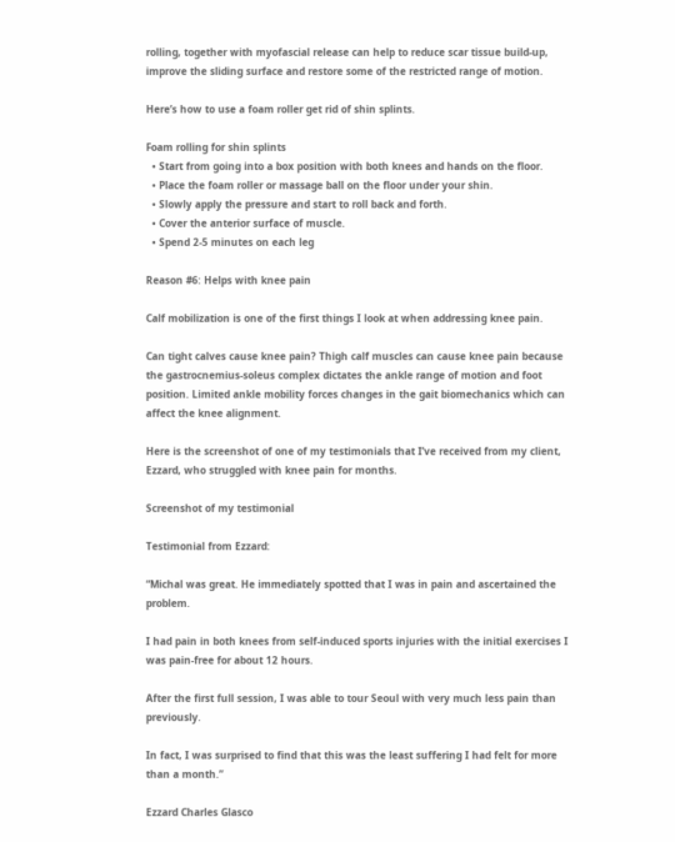rolling, together with myofascial release can help to reduce scar tissue build-up, improve the sliding surface and restore some of the restricted range of motion.

Here’s how to use a foam roller get rid of shin splints.

Foam rolling for shin splints
  • Start from going into a box position with both knees and hands on the floor.
  • Place the foam roller or massage ball on the floor under your shin.
  • Slowly apply the pressure and start to roll back and forth.
  • Cover the anterior surface of muscle.
  • Spend 2-5 minutes on each leg

Reason #6: Helps with knee pain

Calf mobilization is one of the first things I look at when addressing knee pain.

Can tight calves cause knee pain? Thigh calf muscles can cause knee pain because the gastrocnemius-soleus complex dictates the ankle range of motion and foot position. Limited ankle mobility forces changes in the gait biomechanics which can affect the knee alignment.

Here is the screenshot of one of my testimonials that I’ve received from my client, Ezzard, who struggled with knee pain for months.

Screenshot of my testimonial

Testimonial from Ezzard:

“Michal was great. He immediately spotted that I was in pain and ascertained the problem.

I had pain in both knees from self-induced sports injuries with the initial exercises I was pain-free for about 12 hours.

After the first full session, I was able to tour Seoul with very much less pain than previously.

In fact, I was surprised to find that this was the least suffering I had felt for more than a month.”

Ezzard Charles Glasco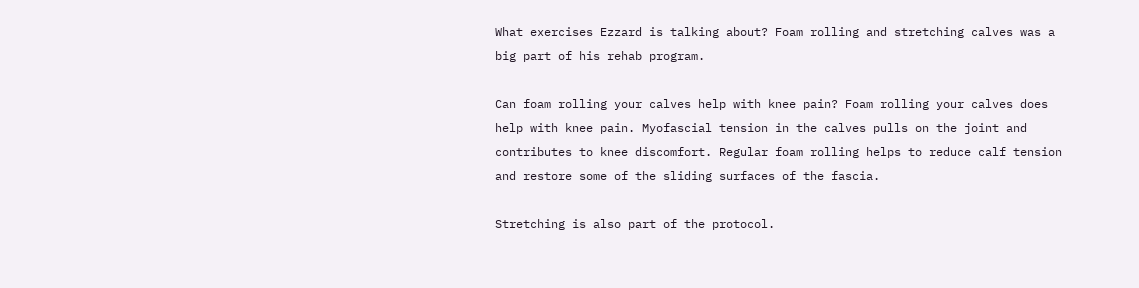What exercises Ezzard is talking about? Foam rolling and stretching calves was a big part of his rehab program.

Can foam rolling your calves help with knee pain? Foam rolling your calves does help with knee pain. Myofascial tension in the calves pulls on the joint and contributes to knee discomfort. Regular foam rolling helps to reduce calf tension and restore some of the sliding surfaces of the fascia.

Stretching is also part of the protocol.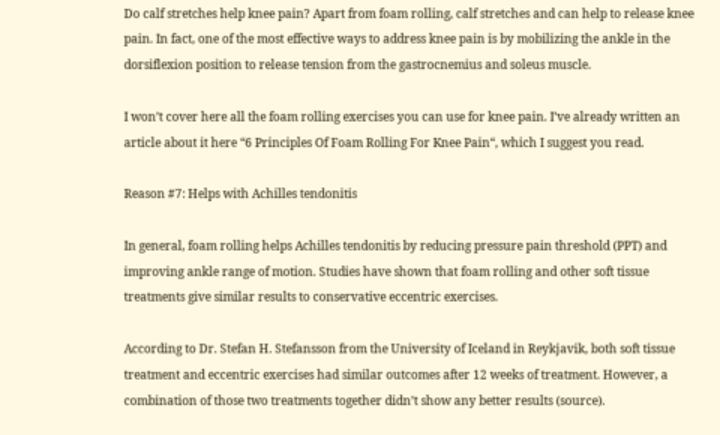Do calf stretches help knee pain? Apart from foam rolling, calf stretches and can help to release knee pain. In fact, one of the most effective ways to address knee pain is by mobilizing the ankle in the dorsiflexion position to release tension from the gastrocnemius and soleus muscle.

I won’t cover here all the foam rolling exercises you can use for knee pain. I’ve already written an article about it here “6 Principles Of Foam Rolling For Knee Pain“, which I suggest you read.

Reason #7: Helps with Achilles tendonitis

In general, foam rolling helps Achilles tendonitis by reducing pressure pain threshold (PPT) and improving ankle range of motion. Studies have shown that foam rolling and other soft tissue treatments give similar results to conservative eccentric exercises.

According to Dr. Stefan H. Stefansson from the University of Iceland in Reykjavik, both soft tissue treatment and eccentric exercises had similar outcomes after 12 weeks of treatment. However, a combination of those two treatments together didn’t show any better results (source).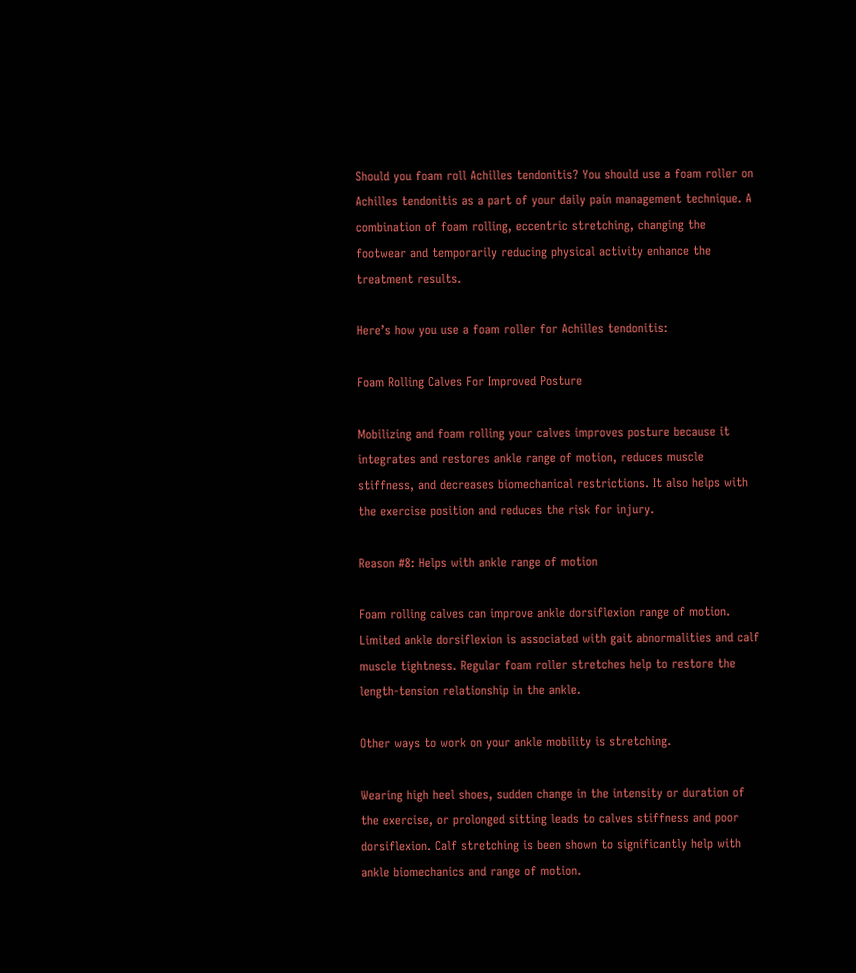Should you foam roll Achilles tendonitis? You should use a foam roller on Achilles tendonitis as a part of your daily pain management technique. A combination of foam rolling, eccentric stretching, changing the footwear and temporarily reducing physical activity enhance the treatment results.

Here’s how you use a foam roller for Achilles tendonitis:

Foam Rolling Calves For Improved Posture

Mobilizing and foam rolling your calves improves posture because it integrates and restores ankle range of motion, reduces muscle stiffness, and decreases biomechanical restrictions. It also helps with the exercise position and reduces the risk for injury.

Reason #8: Helps with ankle range of motion

Foam rolling calves can improve ankle dorsiflexion range of motion. Limited ankle dorsiflexion is associated with gait abnormalities and calf muscle tightness. Regular foam roller stretches help to restore the length-tension relationship in the ankle.

Other ways to work on your ankle mobility is stretching.

Wearing high heel shoes, sudden change in the intensity or duration of the exercise, or prolonged sitting leads to calves stiffness and poor dorsiflexion. Calf stretching is been shown to significantly help with ankle biomechanics and range of motion.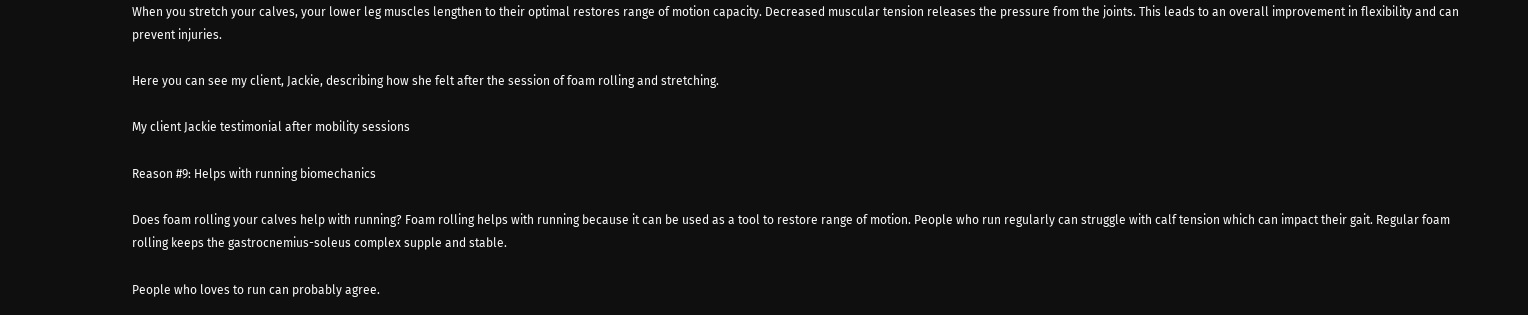When you stretch your calves, your lower leg muscles lengthen to their optimal restores range of motion capacity. Decreased muscular tension releases the pressure from the joints. This leads to an overall improvement in flexibility and can prevent injuries.

Here you can see my client, Jackie, describing how she felt after the session of foam rolling and stretching.

My client Jackie testimonial after mobility sessions

Reason #9: Helps with running biomechanics

Does foam rolling your calves help with running? Foam rolling helps with running because it can be used as a tool to restore range of motion. People who run regularly can struggle with calf tension which can impact their gait. Regular foam rolling keeps the gastrocnemius-soleus complex supple and stable.

People who loves to run can probably agree.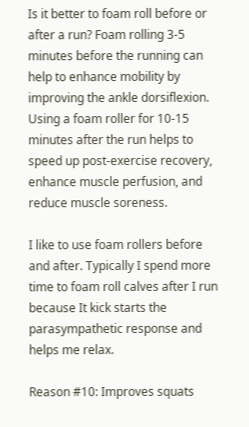Is it better to foam roll before or after a run? Foam rolling 3-5 minutes before the running can help to enhance mobility by improving the ankle dorsiflexion. Using a foam roller for 10-15 minutes after the run helps to speed up post-exercise recovery, enhance muscle perfusion, and reduce muscle soreness.

I like to use foam rollers before and after. Typically I spend more time to foam roll calves after I run because It kick starts the parasympathetic response and helps me relax.

Reason #10: Improves squats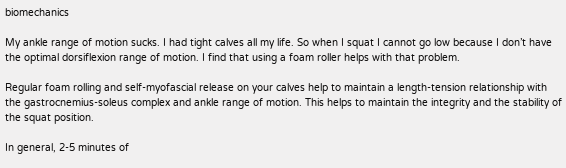biomechanics

My ankle range of motion sucks. I had tight calves all my life. So when I squat I cannot go low because I don’t have the optimal dorsiflexion range of motion. I find that using a foam roller helps with that problem.

Regular foam rolling and self-myofascial release on your calves help to maintain a length-tension relationship with the gastrocnemius-soleus complex and ankle range of motion. This helps to maintain the integrity and the stability of the squat position.

In general, 2-5 minutes of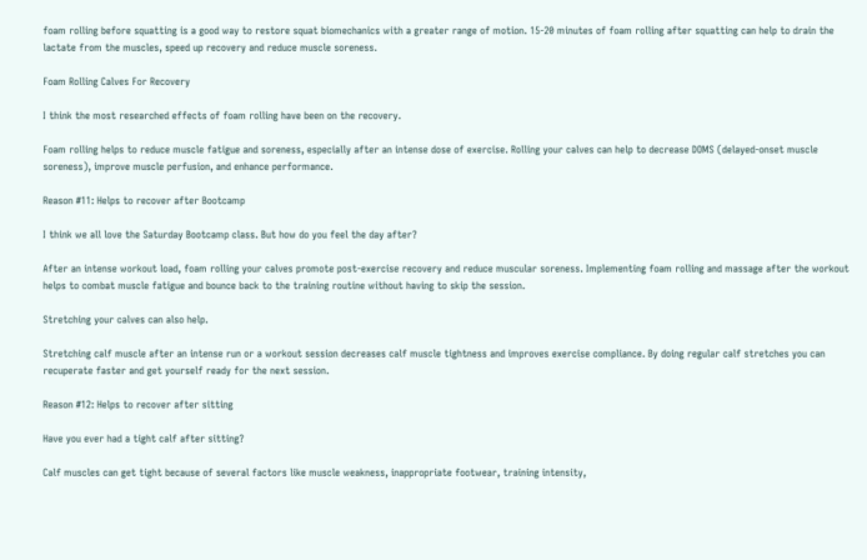foam rolling before squatting is a good way to restore squat biomechanics with a greater range of motion. 15-20 minutes of foam rolling after squatting can help to drain the lactate from the muscles, speed up recovery and reduce muscle soreness.

Foam Rolling Calves For Recovery

I think the most researched effects of foam rolling have been on the recovery.

Foam rolling helps to reduce muscle fatigue and soreness, especially after an intense dose of exercise. Rolling your calves can help to decrease DOMS (delayed-onset muscle soreness), improve muscle perfusion, and enhance performance.

Reason #11: Helps to recover after Bootcamp

I think we all love the Saturday Bootcamp class. But how do you feel the day after?

After an intense workout load, foam rolling your calves promote post-exercise recovery and reduce muscular soreness. Implementing foam rolling and massage after the workout helps to combat muscle fatigue and bounce back to the training routine without having to skip the session.

Stretching your calves can also help.

Stretching calf muscle after an intense run or a workout session decreases calf muscle tightness and improves exercise compliance. By doing regular calf stretches you can recuperate faster and get yourself ready for the next session.

Reason #12: Helps to recover after sitting

Have you ever had a tight calf after sitting?

Calf muscles can get tight because of several factors like muscle weakness, inappropriate footwear, training intensity,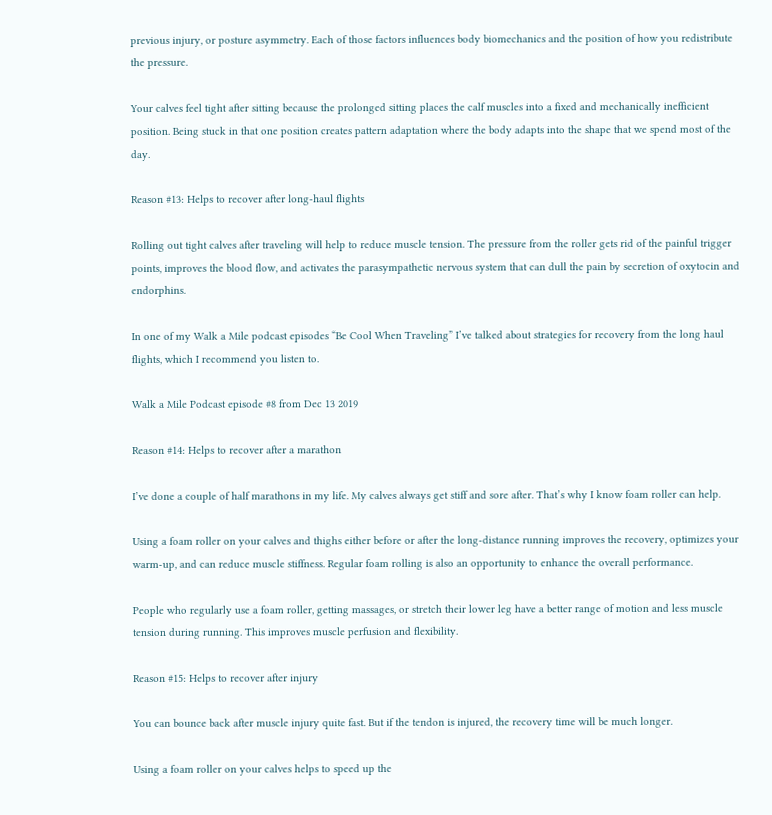previous injury, or posture asymmetry. Each of those factors influences body biomechanics and the position of how you redistribute the pressure.

Your calves feel tight after sitting because the prolonged sitting places the calf muscles into a fixed and mechanically inefficient position. Being stuck in that one position creates pattern adaptation where the body adapts into the shape that we spend most of the day.

Reason #13: Helps to recover after long-haul flights

Rolling out tight calves after traveling will help to reduce muscle tension. The pressure from the roller gets rid of the painful trigger points, improves the blood flow, and activates the parasympathetic nervous system that can dull the pain by secretion of oxytocin and endorphins.

In one of my Walk a Mile podcast episodes “Be Cool When Traveling” I’ve talked about strategies for recovery from the long haul flights, which I recommend you listen to.

Walk a Mile Podcast episode #8 from Dec 13 2019

Reason #14: Helps to recover after a marathon

I’ve done a couple of half marathons in my life. My calves always get stiff and sore after. That’s why I know foam roller can help.

Using a foam roller on your calves and thighs either before or after the long-distance running improves the recovery, optimizes your warm-up, and can reduce muscle stiffness. Regular foam rolling is also an opportunity to enhance the overall performance.

People who regularly use a foam roller, getting massages, or stretch their lower leg have a better range of motion and less muscle tension during running. This improves muscle perfusion and flexibility.

Reason #15: Helps to recover after injury

You can bounce back after muscle injury quite fast. But if the tendon is injured, the recovery time will be much longer.

Using a foam roller on your calves helps to speed up the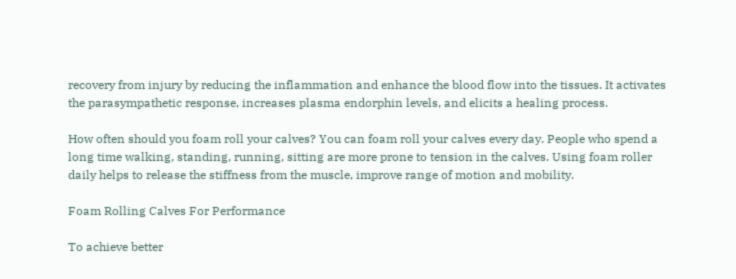recovery from injury by reducing the inflammation and enhance the blood flow into the tissues. It activates the parasympathetic response, increases plasma endorphin levels, and elicits a healing process.

How often should you foam roll your calves? You can foam roll your calves every day. People who spend a long time walking, standing, running, sitting are more prone to tension in the calves. Using foam roller daily helps to release the stiffness from the muscle, improve range of motion and mobility.

Foam Rolling Calves For Performance

To achieve better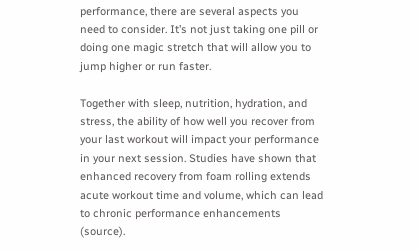performance, there are several aspects you need to consider. It’s not just taking one pill or doing one magic stretch that will allow you to jump higher or run faster.

Together with sleep, nutrition, hydration, and stress, the ability of how well you recover from your last workout will impact your performance in your next session. Studies have shown that enhanced recovery from foam rolling extends acute workout time and volume, which can lead to chronic performance enhancements (source).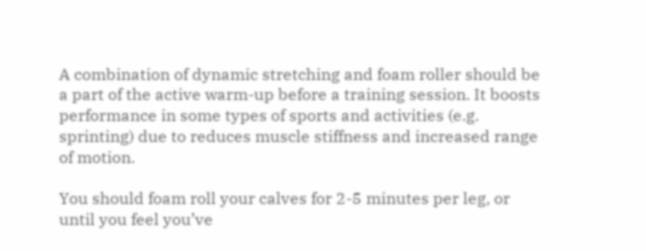A combination of dynamic stretching and foam roller should be a part of the active warm-up before a training session. It boosts performance in some types of sports and activities (e.g. sprinting) due to reduces muscle stiffness and increased range of motion.

You should foam roll your calves for 2-5 minutes per leg, or until you feel you’ve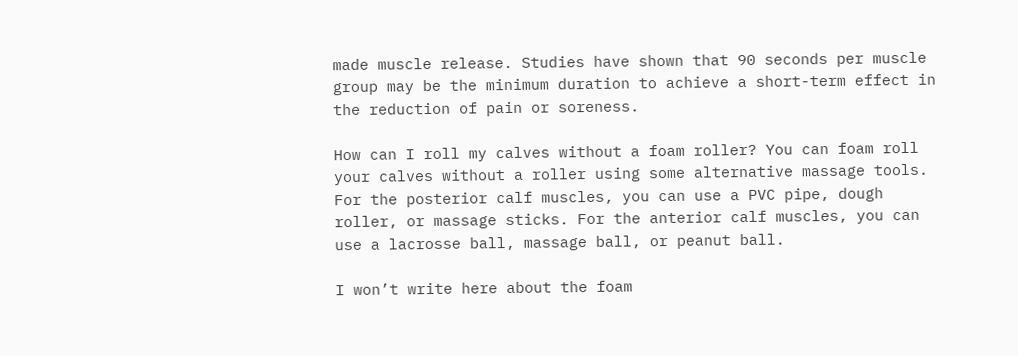made muscle release. Studies have shown that 90 seconds per muscle group may be the minimum duration to achieve a short-term effect in the reduction of pain or soreness.

How can I roll my calves without a foam roller? You can foam roll your calves without a roller using some alternative massage tools. For the posterior calf muscles, you can use a PVC pipe, dough roller, or massage sticks. For the anterior calf muscles, you can use a lacrosse ball, massage ball, or peanut ball.

I won’t write here about the foam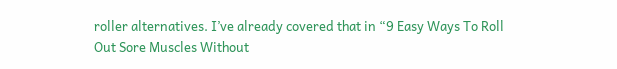roller alternatives. I’ve already covered that in “9 Easy Ways To Roll Out Sore Muscles Without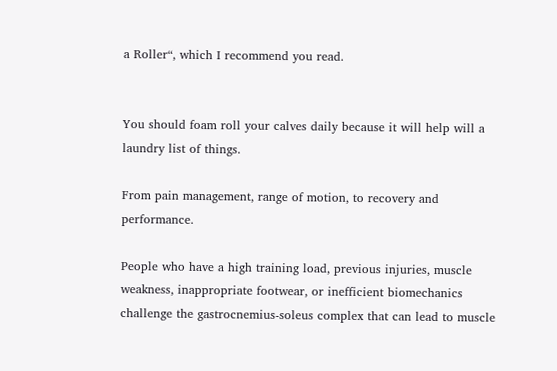a Roller“, which I recommend you read.


You should foam roll your calves daily because it will help will a laundry list of things.

From pain management, range of motion, to recovery and performance.

People who have a high training load, previous injuries, muscle weakness, inappropriate footwear, or inefficient biomechanics challenge the gastrocnemius-soleus complex that can lead to muscle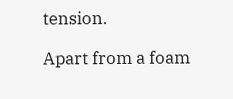tension.

Apart from a foam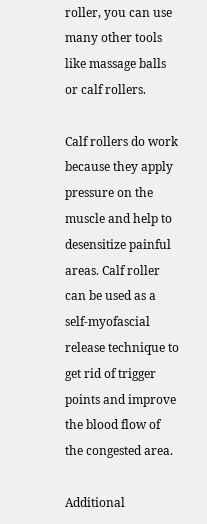roller, you can use many other tools like massage balls or calf rollers.

Calf rollers do work because they apply pressure on the muscle and help to desensitize painful areas. Calf roller can be used as a self-myofascial release technique to get rid of trigger points and improve the blood flow of the congested area.

Additional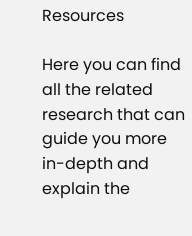Resources

Here you can find all the related research that can guide you more in-depth and explain the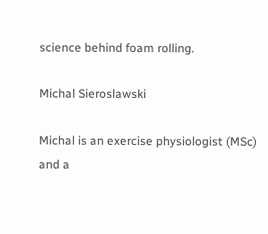science behind foam rolling.

Michal Sieroslawski

Michal is an exercise physiologist (MSc) and a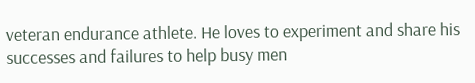veteran endurance athlete. He loves to experiment and share his successes and failures to help busy men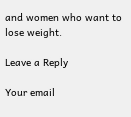and women who want to lose weight.

Leave a Reply

Your email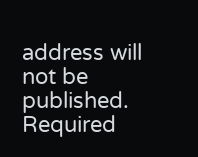address will not be published. Required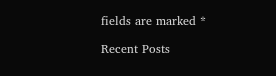fields are marked *

Recent Posts